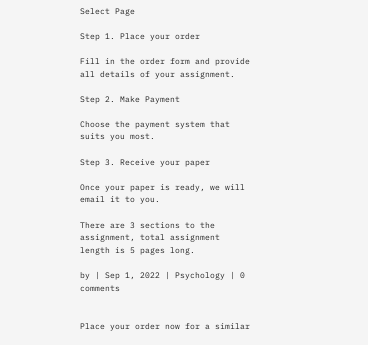Select Page

Step 1. Place your order

Fill in the order form and provide all details of your assignment.

Step 2. Make Payment

Choose the payment system that suits you most.

Step 3. Receive your paper

Once your paper is ready, we will email it to you.

There are 3 sections to the assignment, total assignment length is 5 pages long.

by | Sep 1, 2022 | Psychology | 0 comments


Place your order now for a similar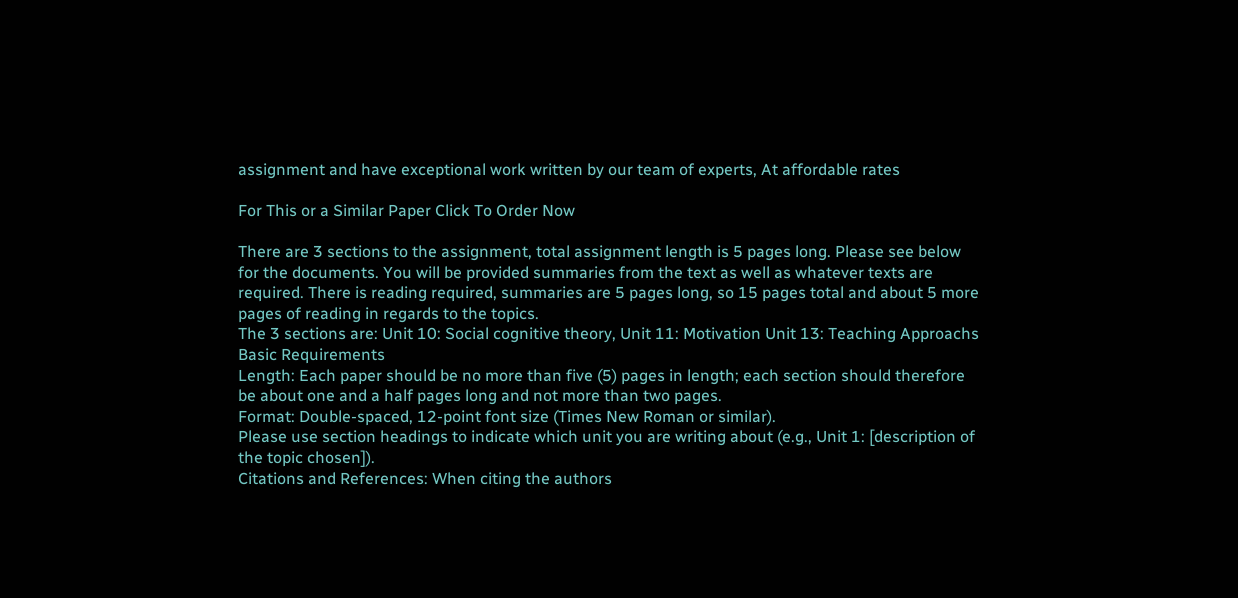assignment and have exceptional work written by our team of experts, At affordable rates

For This or a Similar Paper Click To Order Now

There are 3 sections to the assignment, total assignment length is 5 pages long. Please see below for the documents. You will be provided summaries from the text as well as whatever texts are required. There is reading required, summaries are 5 pages long, so 15 pages total and about 5 more pages of reading in regards to the topics.
The 3 sections are: Unit 10: Social cognitive theory, Unit 11: Motivation Unit 13: Teaching Approachs
Basic Requirements
Length: Each paper should be no more than five (5) pages in length; each section should therefore be about one and a half pages long and not more than two pages.
Format: Double-spaced, 12-point font size (Times New Roman or similar).
Please use section headings to indicate which unit you are writing about (e.g., Unit 1: [description of the topic chosen]).
Citations and References: When citing the authors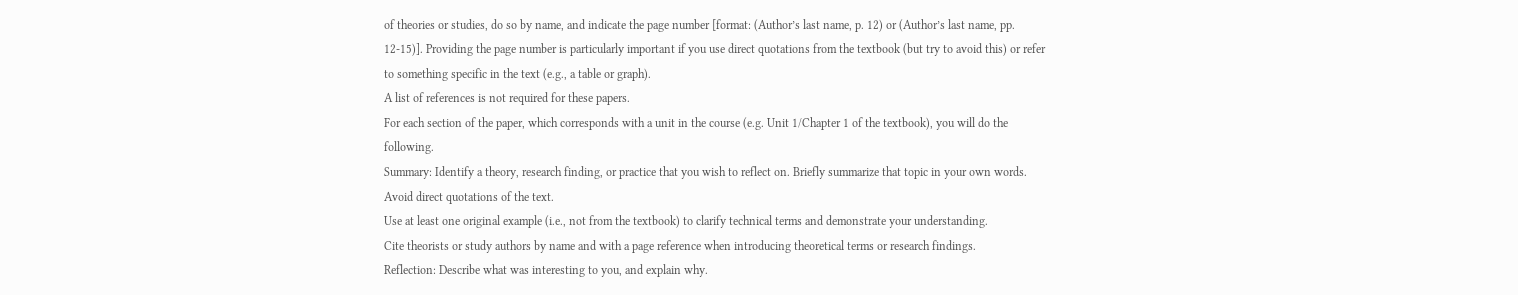of theories or studies, do so by name, and indicate the page number [format: (Author’s last name, p. 12) or (Author’s last name, pp. 12-15)]. Providing the page number is particularly important if you use direct quotations from the textbook (but try to avoid this) or refer to something specific in the text (e.g., a table or graph).
A list of references is not required for these papers.
For each section of the paper, which corresponds with a unit in the course (e.g. Unit 1/Chapter 1 of the textbook), you will do the following.
Summary: Identify a theory, research finding, or practice that you wish to reflect on. Briefly summarize that topic in your own words. Avoid direct quotations of the text.
Use at least one original example (i.e., not from the textbook) to clarify technical terms and demonstrate your understanding.
Cite theorists or study authors by name and with a page reference when introducing theoretical terms or research findings.
Reflection: Describe what was interesting to you, and explain why.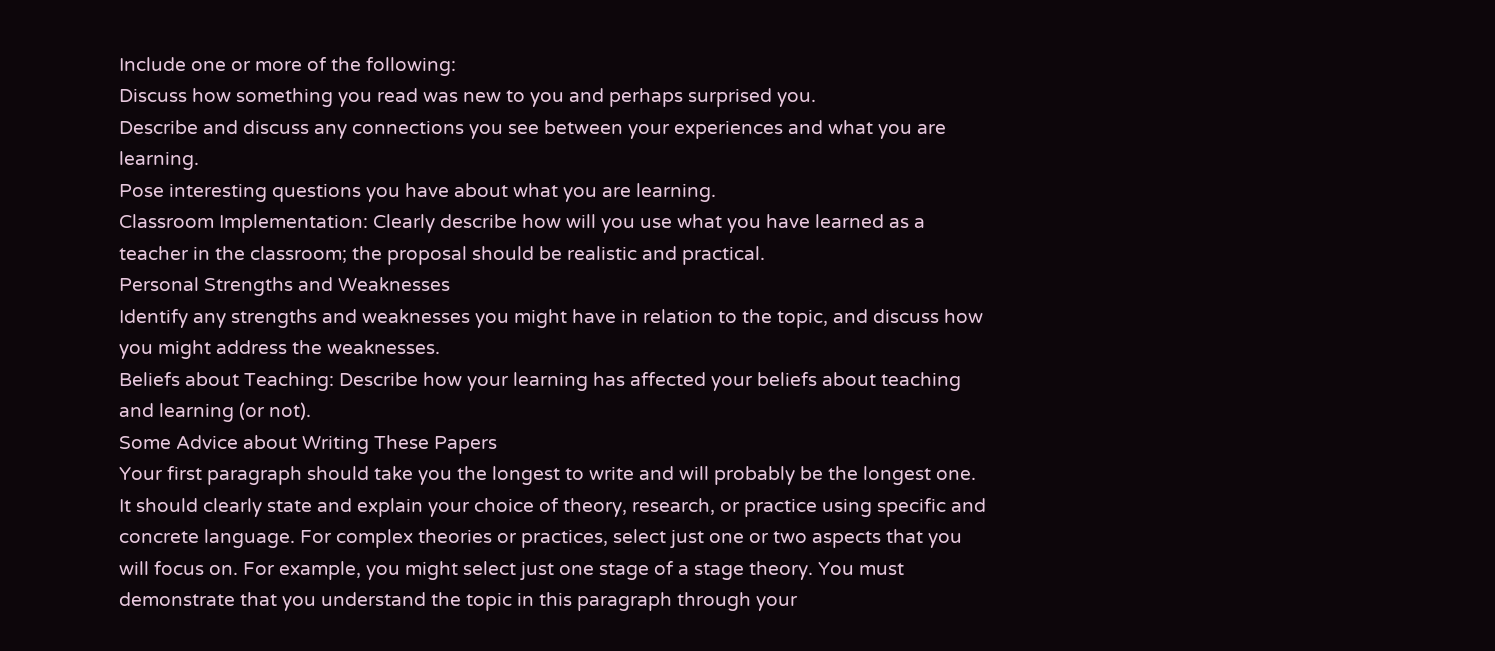Include one or more of the following:
Discuss how something you read was new to you and perhaps surprised you.
Describe and discuss any connections you see between your experiences and what you are learning.
Pose interesting questions you have about what you are learning.
Classroom Implementation: Clearly describe how will you use what you have learned as a teacher in the classroom; the proposal should be realistic and practical.
Personal Strengths and Weaknesses
Identify any strengths and weaknesses you might have in relation to the topic, and discuss how you might address the weaknesses.
Beliefs about Teaching: Describe how your learning has affected your beliefs about teaching and learning (or not).
Some Advice about Writing These Papers
Your first paragraph should take you the longest to write and will probably be the longest one. It should clearly state and explain your choice of theory, research, or practice using specific and concrete language. For complex theories or practices, select just one or two aspects that you will focus on. For example, you might select just one stage of a stage theory. You must demonstrate that you understand the topic in this paragraph through your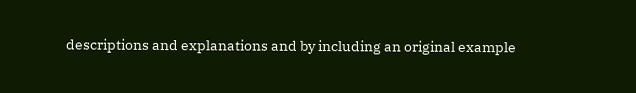descriptions and explanations and by including an original example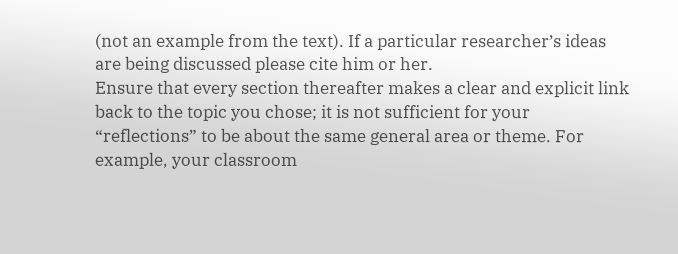(not an example from the text). If a particular researcher’s ideas are being discussed please cite him or her.
Ensure that every section thereafter makes a clear and explicit link back to the topic you chose; it is not sufficient for your “reflections” to be about the same general area or theme. For example, your classroom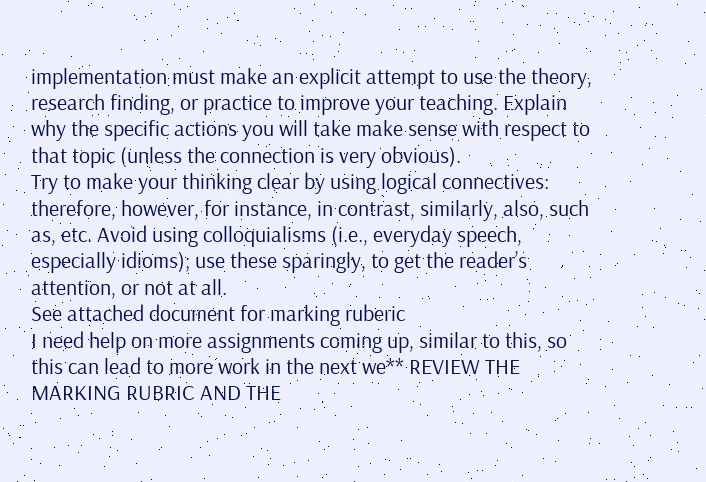implementation must make an explicit attempt to use the theory, research finding, or practice to improve your teaching. Explain why the specific actions you will take make sense with respect to that topic (unless the connection is very obvious).
Try to make your thinking clear by using logical connectives: therefore, however, for instance, in contrast, similarly, also, such as, etc. Avoid using colloquialisms (i.e., everyday speech, especially idioms); use these sparingly, to get the reader’s attention, or not at all.
See attached document for marking ruberic
I need help on more assignments coming up, similar to this, so this can lead to more work in the next we** REVIEW THE MARKING RUBRIC AND THE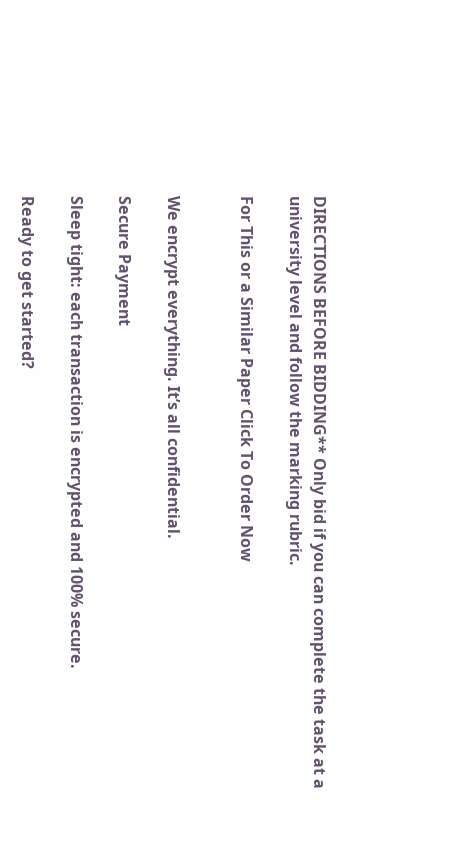DIRECTIONS BEFORE BIDDING** Only bid if you can complete the task at a university level and follow the marking rubric.

For This or a Similar Paper Click To Order Now


We encrypt everything. It’s all confidential.

Secure Payment

Sleep tight: each transaction is encrypted and 100% secure.

Ready to get started?